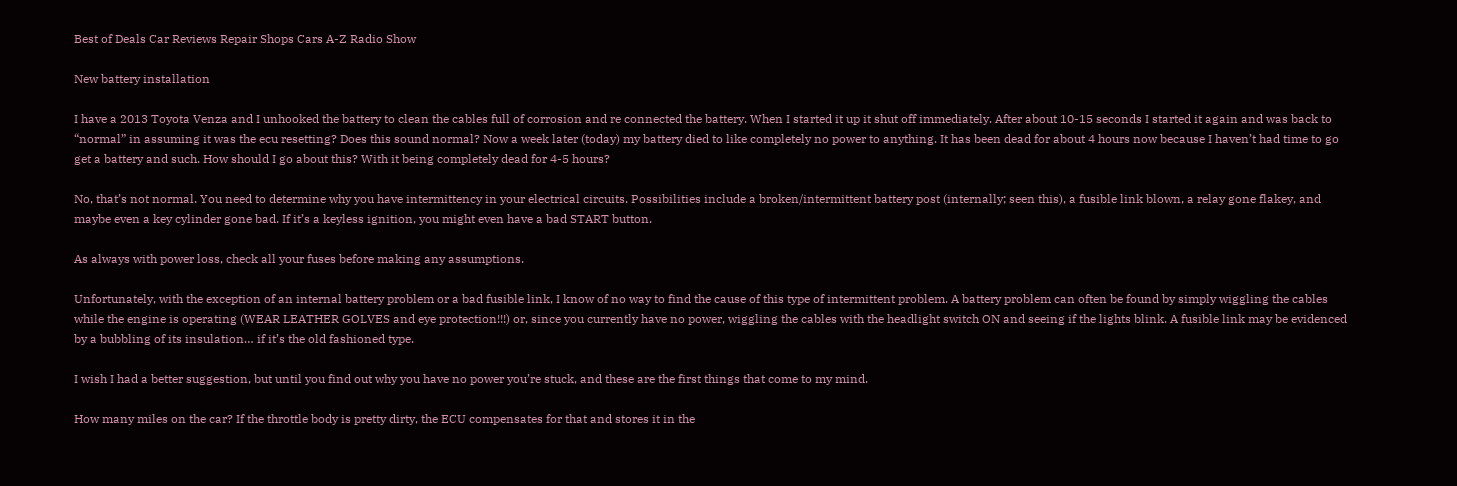Best of Deals Car Reviews Repair Shops Cars A-Z Radio Show

New battery installation

I have a 2013 Toyota Venza and I unhooked the battery to clean the cables full of corrosion and re connected the battery. When I started it up it shut off immediately. After about 10-15 seconds I started it again and was back to “normal” in assuming it was the ecu resetting? Does this sound normal? Now a week later (today) my battery died to like completely no power to anything. It has been dead for about 4 hours now because I haven’t had time to go get a battery and such. How should I go about this? With it being completely dead for 4-5 hours?

No, that’s not normal. You need to determine why you have intermittency in your electrical circuits. Possibilities include a broken/intermittent battery post (internally; seen this), a fusible link blown, a relay gone flakey, and maybe even a key cylinder gone bad. If it’s a keyless ignition, you might even have a bad START button.

As always with power loss, check all your fuses before making any assumptions.

Unfortunately, with the exception of an internal battery problem or a bad fusible link, I know of no way to find the cause of this type of intermittent problem. A battery problem can often be found by simply wiggling the cables while the engine is operating (WEAR LEATHER GOLVES and eye protection!!!) or, since you currently have no power, wiggling the cables with the headlight switch ON and seeing if the lights blink. A fusible link may be evidenced by a bubbling of its insulation… if it’s the old fashioned type.

I wish I had a better suggestion, but until you find out why you have no power you’re stuck, and these are the first things that come to my mind.

How many miles on the car? If the throttle body is pretty dirty, the ECU compensates for that and stores it in the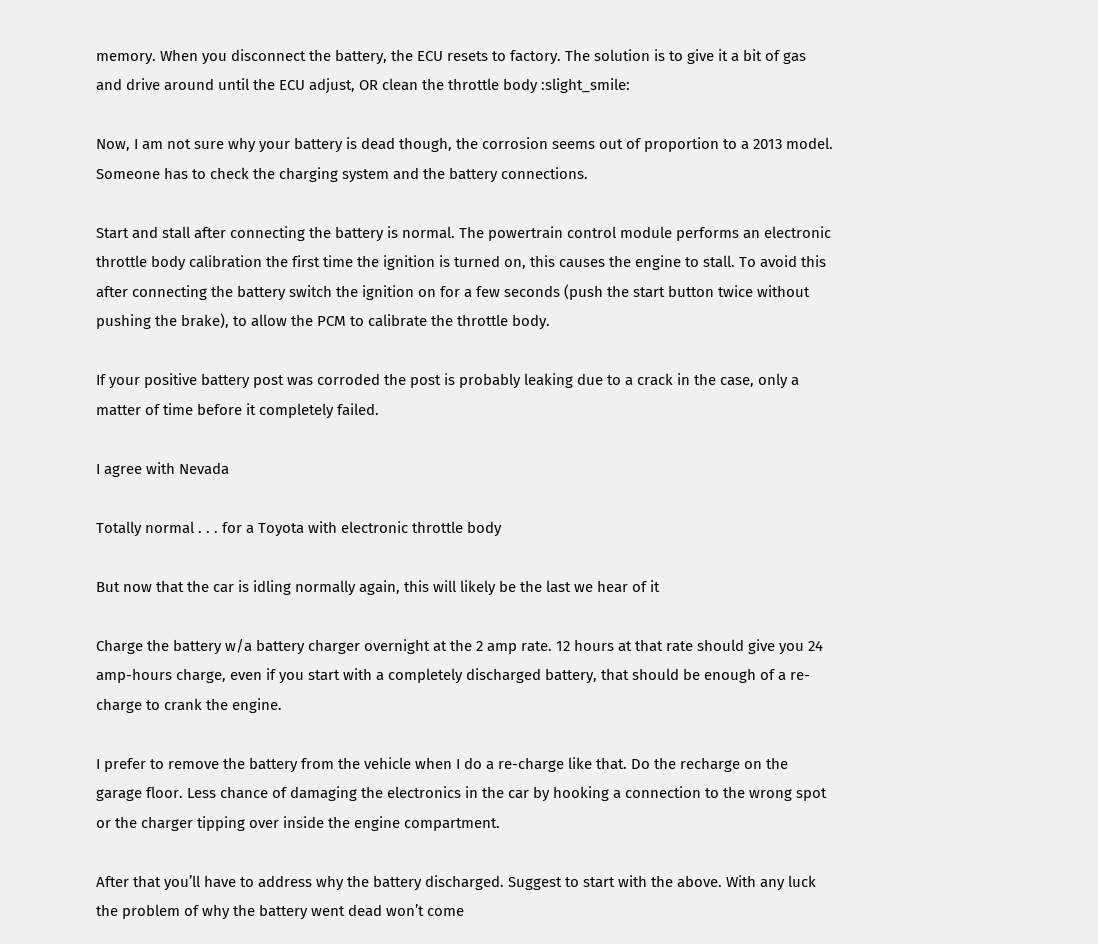memory. When you disconnect the battery, the ECU resets to factory. The solution is to give it a bit of gas and drive around until the ECU adjust, OR clean the throttle body :slight_smile:

Now, I am not sure why your battery is dead though, the corrosion seems out of proportion to a 2013 model. Someone has to check the charging system and the battery connections.

Start and stall after connecting the battery is normal. The powertrain control module performs an electronic throttle body calibration the first time the ignition is turned on, this causes the engine to stall. To avoid this after connecting the battery switch the ignition on for a few seconds (push the start button twice without pushing the brake), to allow the PCM to calibrate the throttle body.

If your positive battery post was corroded the post is probably leaking due to a crack in the case, only a matter of time before it completely failed.

I agree with Nevada

Totally normal . . . for a Toyota with electronic throttle body

But now that the car is idling normally again, this will likely be the last we hear of it

Charge the battery w/a battery charger overnight at the 2 amp rate. 12 hours at that rate should give you 24 amp-hours charge, even if you start with a completely discharged battery, that should be enough of a re-charge to crank the engine.

I prefer to remove the battery from the vehicle when I do a re-charge like that. Do the recharge on the garage floor. Less chance of damaging the electronics in the car by hooking a connection to the wrong spot or the charger tipping over inside the engine compartment.

After that you’ll have to address why the battery discharged. Suggest to start with the above. With any luck the problem of why the battery went dead won’t come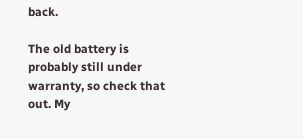back.

The old battery is probably still under warranty, so check that out. My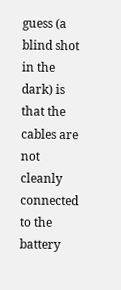guess (a blind shot in the dark) is that the cables are not cleanly connected to the battery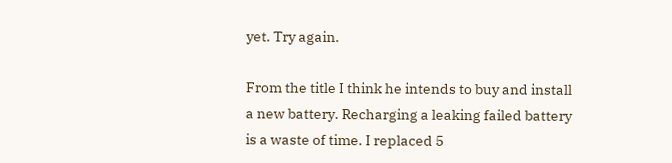yet. Try again.

From the title I think he intends to buy and install a new battery. Recharging a leaking failed battery is a waste of time. I replaced 5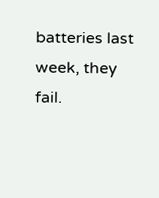batteries last week, they fail.